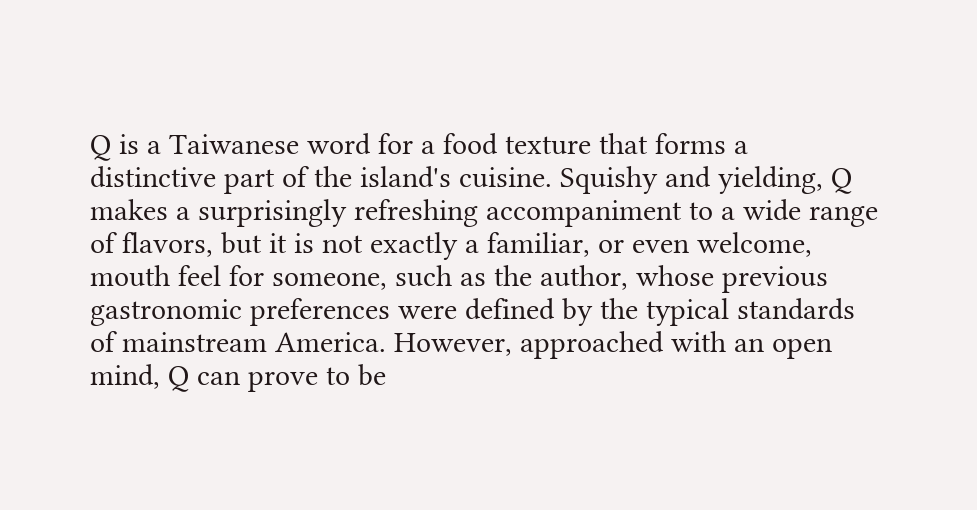Q is a Taiwanese word for a food texture that forms a distinctive part of the island's cuisine. Squishy and yielding, Q makes a surprisingly refreshing accompaniment to a wide range of flavors, but it is not exactly a familiar, or even welcome, mouth feel for someone, such as the author, whose previous gastronomic preferences were defined by the typical standards of mainstream America. However, approached with an open mind, Q can prove to be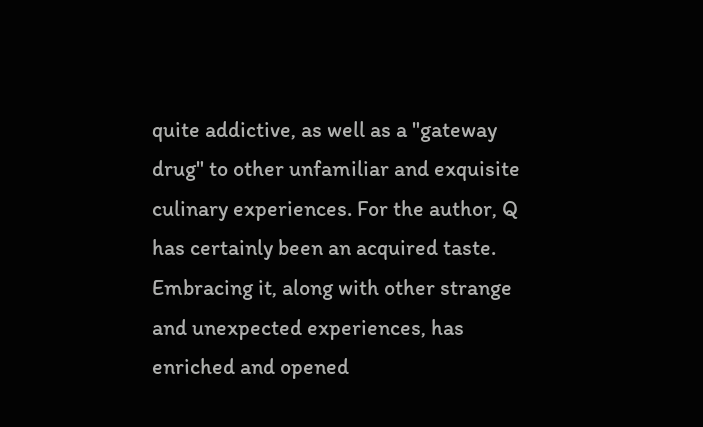quite addictive, as well as a "gateway drug" to other unfamiliar and exquisite culinary experiences. For the author, Q has certainly been an acquired taste. Embracing it, along with other strange and unexpected experiences, has enriched and opened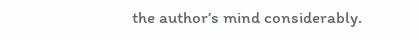the author’s mind considerably.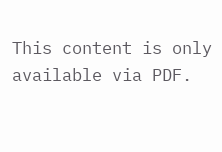This content is only available via PDF.